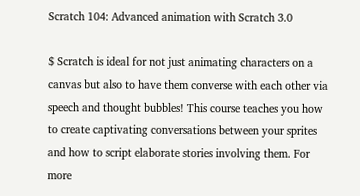Scratch 104: Advanced animation with Scratch 3.0

$ Scratch is ideal for not just animating characters on a canvas but also to have them converse with each other via speech and thought bubbles! This course teaches you how to create captivating conversations between your sprites and how to script elaborate stories involving them. For more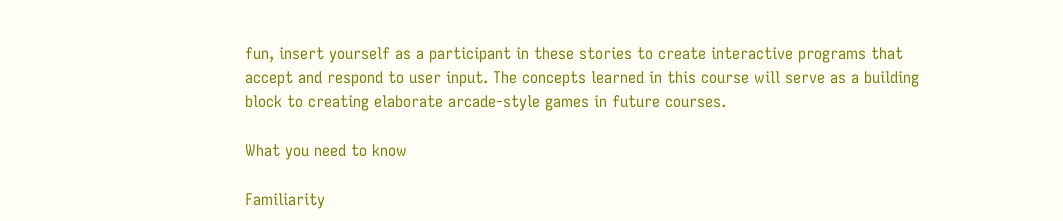fun, insert yourself as a participant in these stories to create interactive programs that accept and respond to user input. The concepts learned in this course will serve as a building block to creating elaborate arcade-style games in future courses.

What you need to know

Familiarity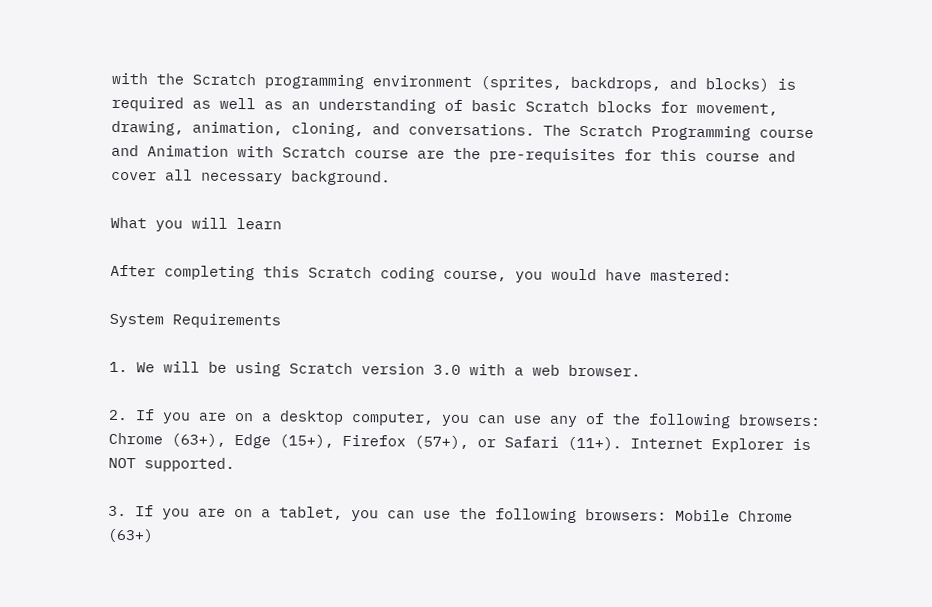with the Scratch programming environment (sprites, backdrops, and blocks) is required as well as an understanding of basic Scratch blocks for movement, drawing, animation, cloning, and conversations. The Scratch Programming course and Animation with Scratch course are the pre-requisites for this course and cover all necessary background.

What you will learn

After completing this Scratch coding course, you would have mastered:

System Requirements

1. We will be using Scratch version 3.0 with a web browser.

2. If you are on a desktop computer, you can use any of the following browsers: Chrome (63+), Edge (15+), Firefox (57+), or Safari (11+). Internet Explorer is NOT supported.

3. If you are on a tablet, you can use the following browsers: Mobile Chrome (63+)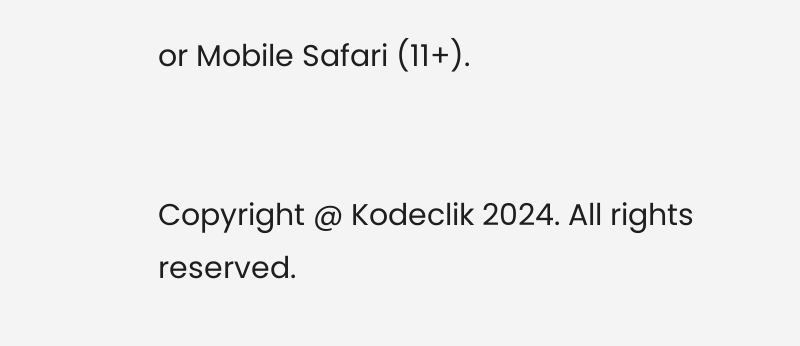or Mobile Safari (11+).


Copyright @ Kodeclik 2024. All rights reserved.